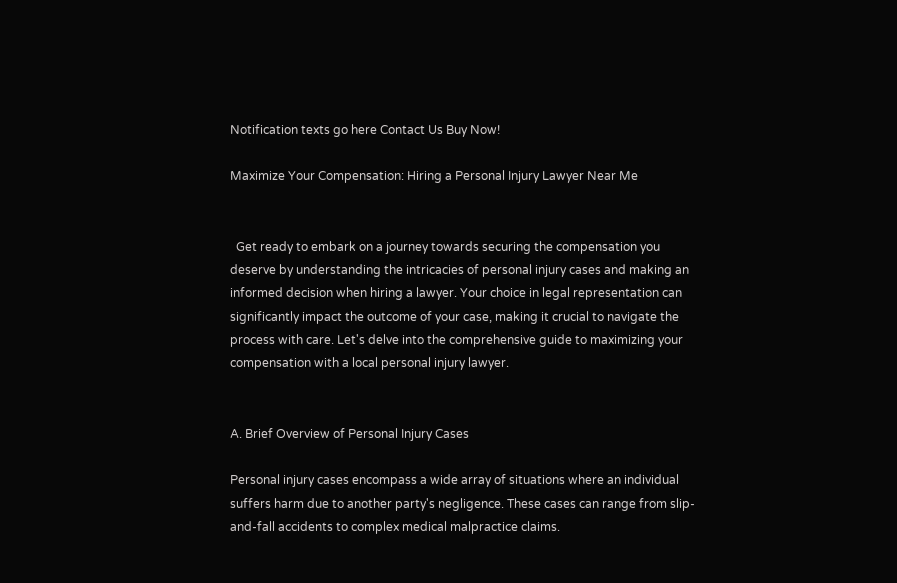Notification texts go here Contact Us Buy Now!

Maximize Your Compensation: Hiring a Personal Injury Lawyer Near Me


  Get ready to embark on a journey towards securing the compensation you deserve by understanding the intricacies of personal injury cases and making an informed decision when hiring a lawyer. Your choice in legal representation can significantly impact the outcome of your case, making it crucial to navigate the process with care. Let's delve into the comprehensive guide to maximizing your compensation with a local personal injury lawyer.


A. Brief Overview of Personal Injury Cases

Personal injury cases encompass a wide array of situations where an individual suffers harm due to another party's negligence. These cases can range from slip-and-fall accidents to complex medical malpractice claims.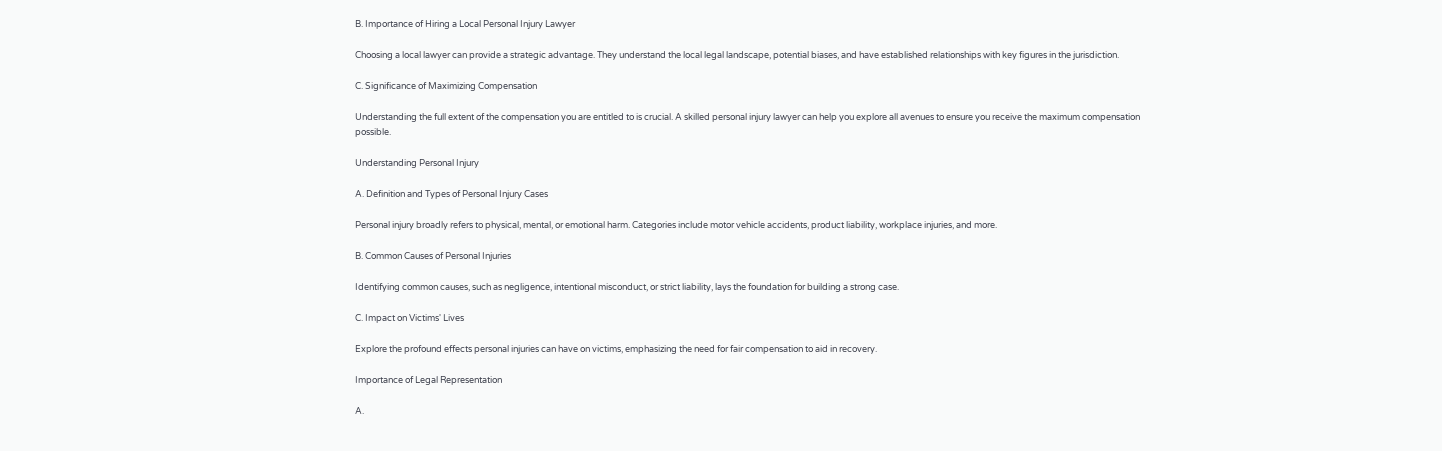B. Importance of Hiring a Local Personal Injury Lawyer

Choosing a local lawyer can provide a strategic advantage. They understand the local legal landscape, potential biases, and have established relationships with key figures in the jurisdiction.

C. Significance of Maximizing Compensation

Understanding the full extent of the compensation you are entitled to is crucial. A skilled personal injury lawyer can help you explore all avenues to ensure you receive the maximum compensation possible.

Understanding Personal Injury

A. Definition and Types of Personal Injury Cases

Personal injury broadly refers to physical, mental, or emotional harm. Categories include motor vehicle accidents, product liability, workplace injuries, and more.

B. Common Causes of Personal Injuries

Identifying common causes, such as negligence, intentional misconduct, or strict liability, lays the foundation for building a strong case.

C. Impact on Victims' Lives

Explore the profound effects personal injuries can have on victims, emphasizing the need for fair compensation to aid in recovery.

Importance of Legal Representation

A.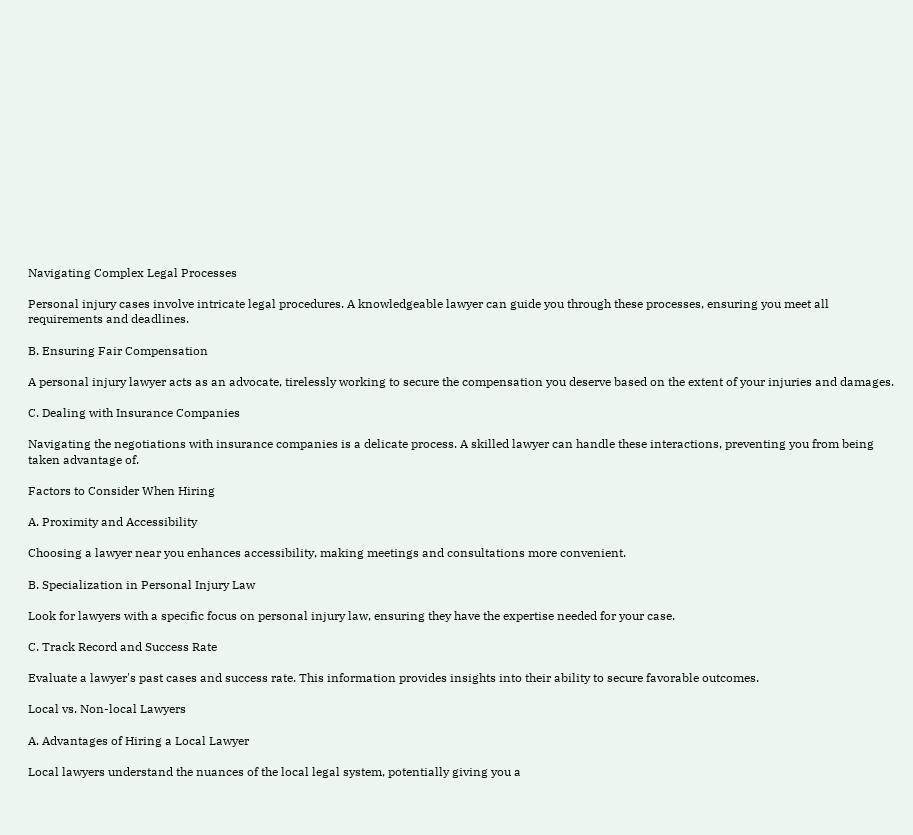Navigating Complex Legal Processes

Personal injury cases involve intricate legal procedures. A knowledgeable lawyer can guide you through these processes, ensuring you meet all requirements and deadlines.

B. Ensuring Fair Compensation

A personal injury lawyer acts as an advocate, tirelessly working to secure the compensation you deserve based on the extent of your injuries and damages.

C. Dealing with Insurance Companies

Navigating the negotiations with insurance companies is a delicate process. A skilled lawyer can handle these interactions, preventing you from being taken advantage of.

Factors to Consider When Hiring

A. Proximity and Accessibility

Choosing a lawyer near you enhances accessibility, making meetings and consultations more convenient.

B. Specialization in Personal Injury Law

Look for lawyers with a specific focus on personal injury law, ensuring they have the expertise needed for your case.

C. Track Record and Success Rate

Evaluate a lawyer's past cases and success rate. This information provides insights into their ability to secure favorable outcomes.

Local vs. Non-local Lawyers

A. Advantages of Hiring a Local Lawyer

Local lawyers understand the nuances of the local legal system, potentially giving you a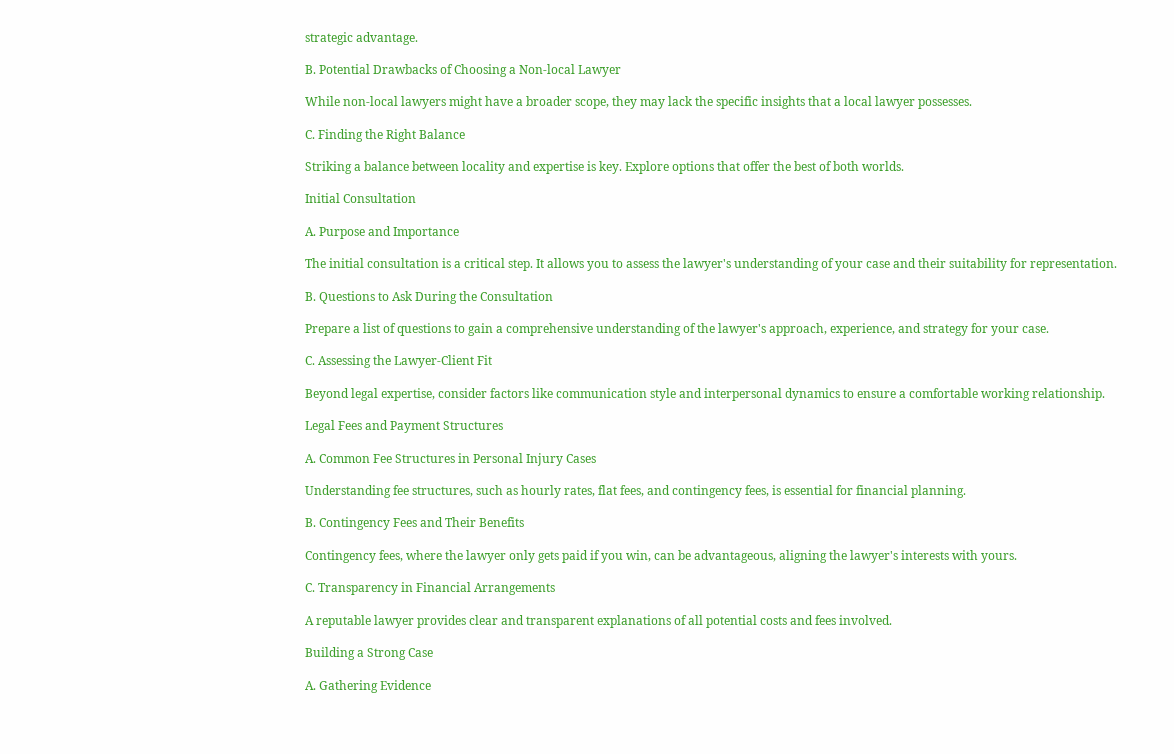strategic advantage.

B. Potential Drawbacks of Choosing a Non-local Lawyer

While non-local lawyers might have a broader scope, they may lack the specific insights that a local lawyer possesses.

C. Finding the Right Balance

Striking a balance between locality and expertise is key. Explore options that offer the best of both worlds.

Initial Consultation

A. Purpose and Importance

The initial consultation is a critical step. It allows you to assess the lawyer's understanding of your case and their suitability for representation.

B. Questions to Ask During the Consultation

Prepare a list of questions to gain a comprehensive understanding of the lawyer's approach, experience, and strategy for your case.

C. Assessing the Lawyer-Client Fit

Beyond legal expertise, consider factors like communication style and interpersonal dynamics to ensure a comfortable working relationship.

Legal Fees and Payment Structures

A. Common Fee Structures in Personal Injury Cases

Understanding fee structures, such as hourly rates, flat fees, and contingency fees, is essential for financial planning.

B. Contingency Fees and Their Benefits

Contingency fees, where the lawyer only gets paid if you win, can be advantageous, aligning the lawyer's interests with yours.

C. Transparency in Financial Arrangements

A reputable lawyer provides clear and transparent explanations of all potential costs and fees involved.

Building a Strong Case

A. Gathering Evidence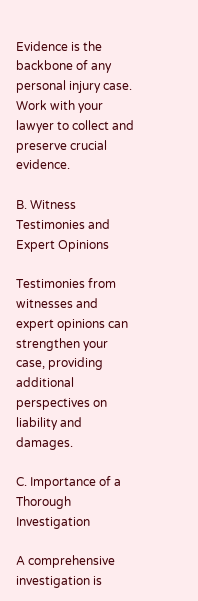Evidence is the backbone of any personal injury case. Work with your lawyer to collect and preserve crucial evidence.

B. Witness Testimonies and Expert Opinions

Testimonies from witnesses and expert opinions can strengthen your case, providing additional perspectives on liability and damages.

C. Importance of a Thorough Investigation

A comprehensive investigation is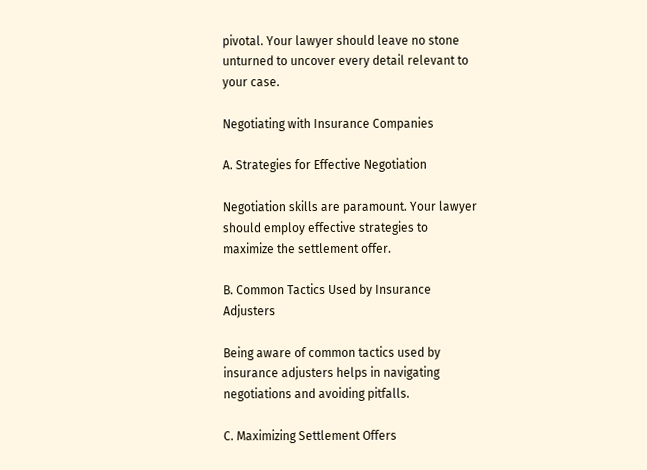pivotal. Your lawyer should leave no stone unturned to uncover every detail relevant to your case.

Negotiating with Insurance Companies

A. Strategies for Effective Negotiation

Negotiation skills are paramount. Your lawyer should employ effective strategies to maximize the settlement offer.

B. Common Tactics Used by Insurance Adjusters

Being aware of common tactics used by insurance adjusters helps in navigating negotiations and avoiding pitfalls.

C. Maximizing Settlement Offers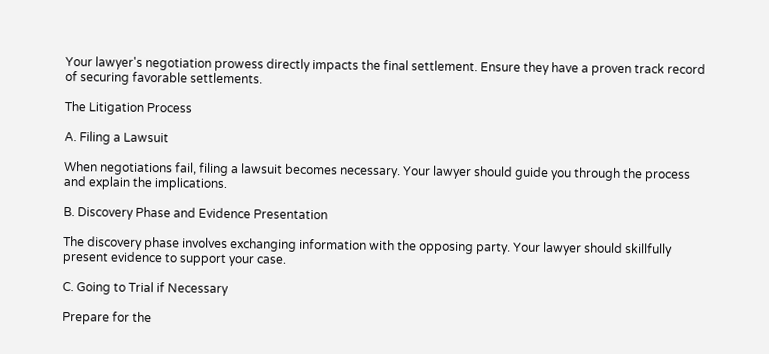Your lawyer's negotiation prowess directly impacts the final settlement. Ensure they have a proven track record of securing favorable settlements.

The Litigation Process

A. Filing a Lawsuit

When negotiations fail, filing a lawsuit becomes necessary. Your lawyer should guide you through the process and explain the implications.

B. Discovery Phase and Evidence Presentation

The discovery phase involves exchanging information with the opposing party. Your lawyer should skillfully present evidence to support your case.

C. Going to Trial if Necessary

Prepare for the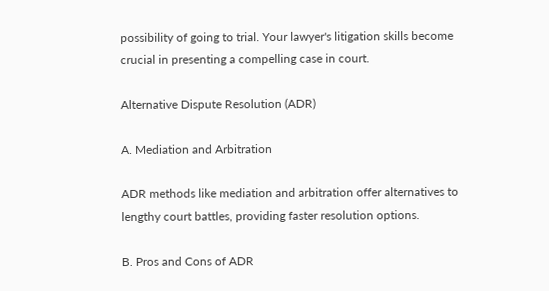possibility of going to trial. Your lawyer's litigation skills become crucial in presenting a compelling case in court.

Alternative Dispute Resolution (ADR)

A. Mediation and Arbitration

ADR methods like mediation and arbitration offer alternatives to lengthy court battles, providing faster resolution options.

B. Pros and Cons of ADR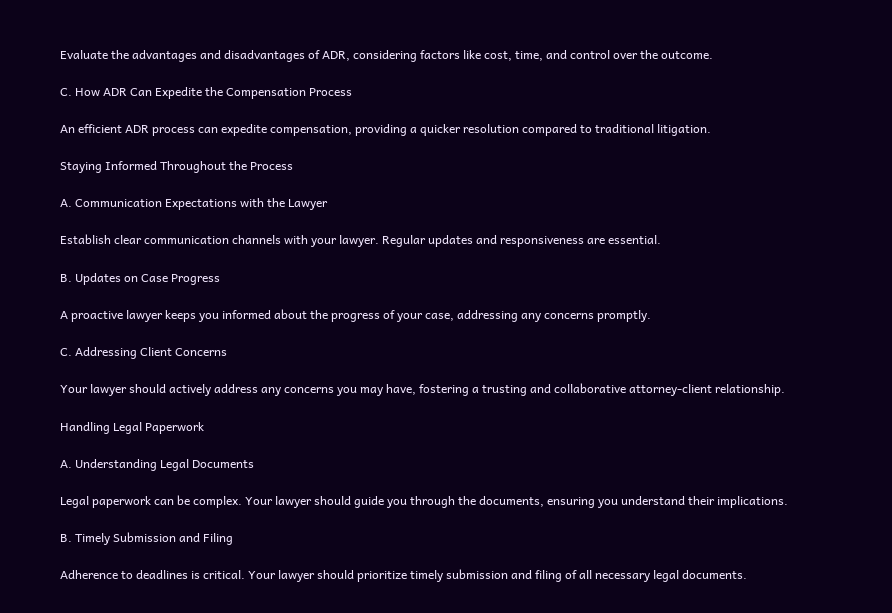Evaluate the advantages and disadvantages of ADR, considering factors like cost, time, and control over the outcome.

C. How ADR Can Expedite the Compensation Process

An efficient ADR process can expedite compensation, providing a quicker resolution compared to traditional litigation.

Staying Informed Throughout the Process

A. Communication Expectations with the Lawyer

Establish clear communication channels with your lawyer. Regular updates and responsiveness are essential.

B. Updates on Case Progress

A proactive lawyer keeps you informed about the progress of your case, addressing any concerns promptly.

C. Addressing Client Concerns

Your lawyer should actively address any concerns you may have, fostering a trusting and collaborative attorney-client relationship.

Handling Legal Paperwork

A. Understanding Legal Documents

Legal paperwork can be complex. Your lawyer should guide you through the documents, ensuring you understand their implications.

B. Timely Submission and Filing

Adherence to deadlines is critical. Your lawyer should prioritize timely submission and filing of all necessary legal documents.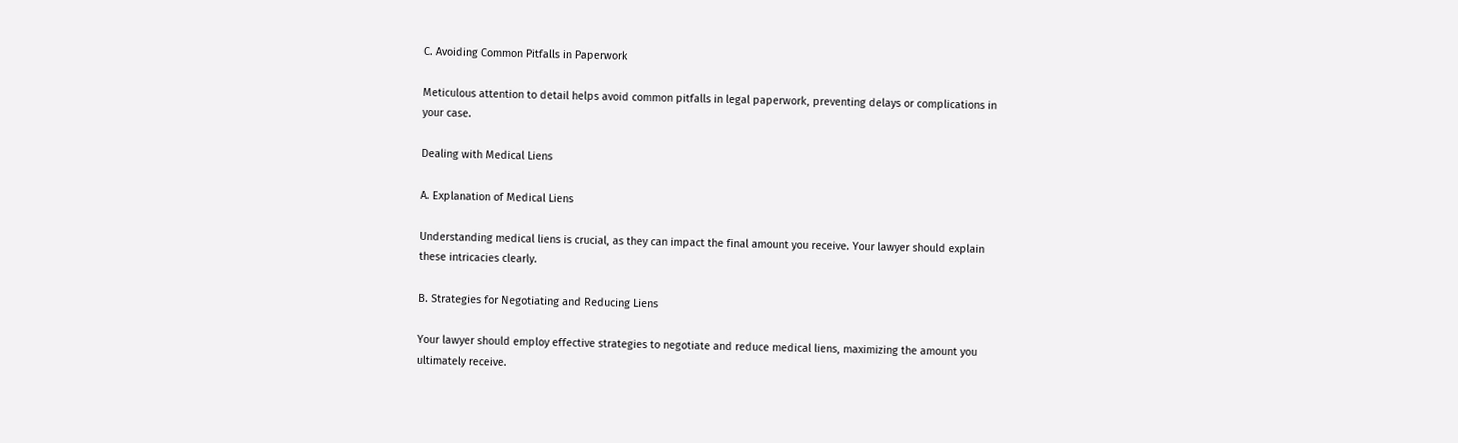C. Avoiding Common Pitfalls in Paperwork

Meticulous attention to detail helps avoid common pitfalls in legal paperwork, preventing delays or complications in your case.

Dealing with Medical Liens

A. Explanation of Medical Liens

Understanding medical liens is crucial, as they can impact the final amount you receive. Your lawyer should explain these intricacies clearly.

B. Strategies for Negotiating and Reducing Liens

Your lawyer should employ effective strategies to negotiate and reduce medical liens, maximizing the amount you ultimately receive.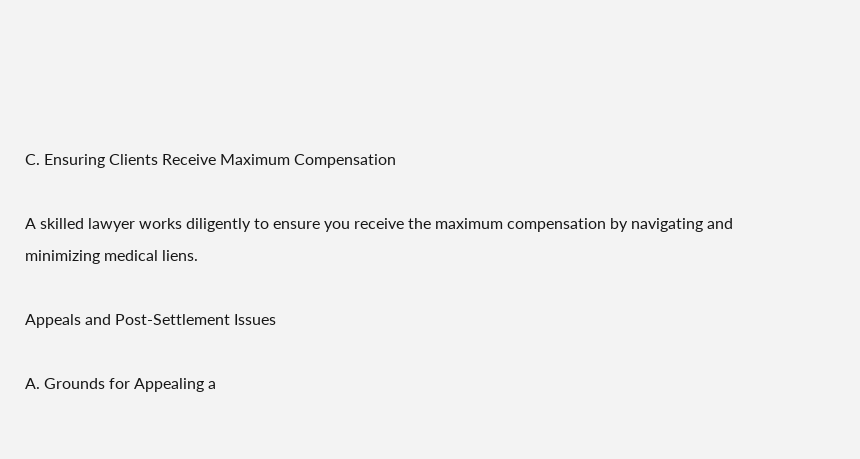C. Ensuring Clients Receive Maximum Compensation

A skilled lawyer works diligently to ensure you receive the maximum compensation by navigating and minimizing medical liens.

Appeals and Post-Settlement Issues

A. Grounds for Appealing a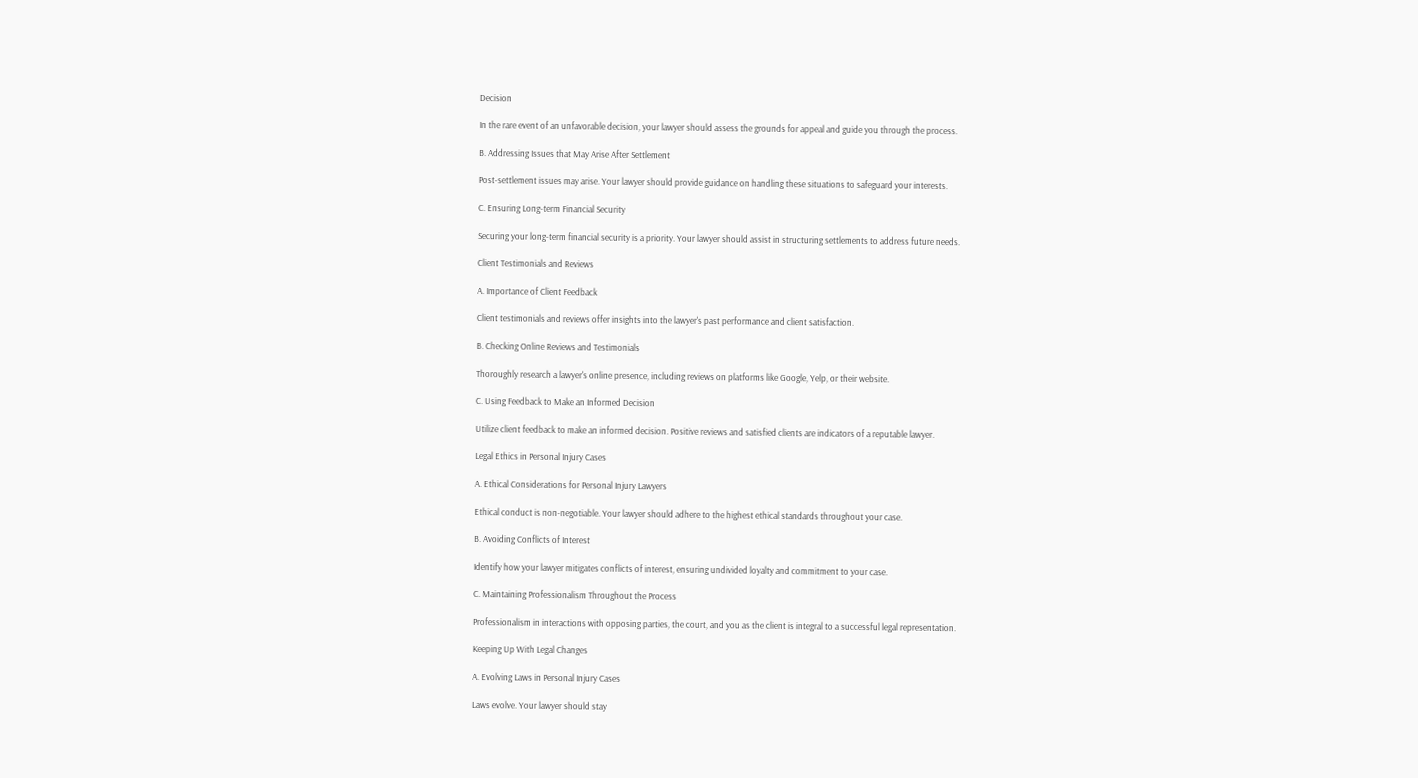Decision

In the rare event of an unfavorable decision, your lawyer should assess the grounds for appeal and guide you through the process.

B. Addressing Issues that May Arise After Settlement

Post-settlement issues may arise. Your lawyer should provide guidance on handling these situations to safeguard your interests.

C. Ensuring Long-term Financial Security

Securing your long-term financial security is a priority. Your lawyer should assist in structuring settlements to address future needs.

Client Testimonials and Reviews

A. Importance of Client Feedback

Client testimonials and reviews offer insights into the lawyer's past performance and client satisfaction.

B. Checking Online Reviews and Testimonials

Thoroughly research a lawyer's online presence, including reviews on platforms like Google, Yelp, or their website.

C. Using Feedback to Make an Informed Decision

Utilize client feedback to make an informed decision. Positive reviews and satisfied clients are indicators of a reputable lawyer.

Legal Ethics in Personal Injury Cases

A. Ethical Considerations for Personal Injury Lawyers

Ethical conduct is non-negotiable. Your lawyer should adhere to the highest ethical standards throughout your case.

B. Avoiding Conflicts of Interest

Identify how your lawyer mitigates conflicts of interest, ensuring undivided loyalty and commitment to your case.

C. Maintaining Professionalism Throughout the Process

Professionalism in interactions with opposing parties, the court, and you as the client is integral to a successful legal representation.

Keeping Up With Legal Changes

A. Evolving Laws in Personal Injury Cases

Laws evolve. Your lawyer should stay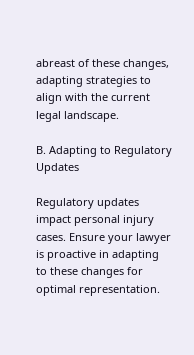abreast of these changes, adapting strategies to align with the current legal landscape.

B. Adapting to Regulatory Updates

Regulatory updates impact personal injury cases. Ensure your lawyer is proactive in adapting to these changes for optimal representation.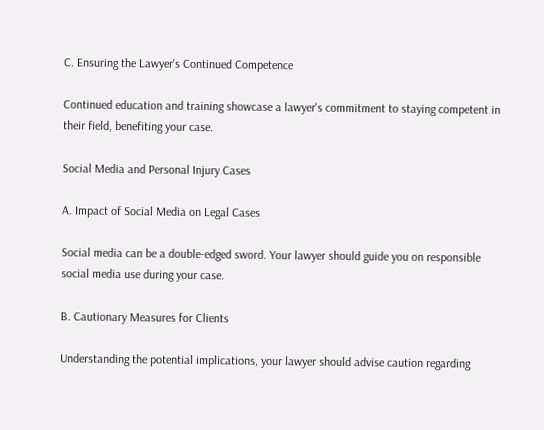C. Ensuring the Lawyer's Continued Competence

Continued education and training showcase a lawyer's commitment to staying competent in their field, benefiting your case.

Social Media and Personal Injury Cases

A. Impact of Social Media on Legal Cases

Social media can be a double-edged sword. Your lawyer should guide you on responsible social media use during your case.

B. Cautionary Measures for Clients

Understanding the potential implications, your lawyer should advise caution regarding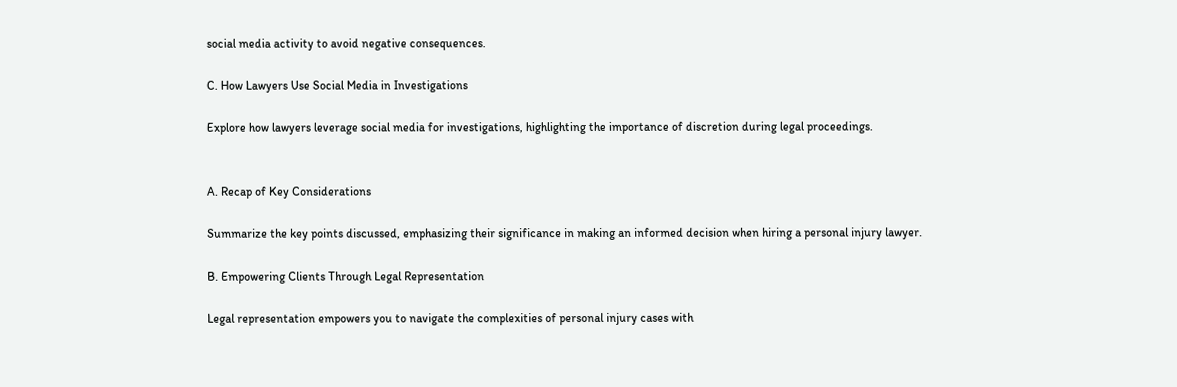social media activity to avoid negative consequences.

C. How Lawyers Use Social Media in Investigations

Explore how lawyers leverage social media for investigations, highlighting the importance of discretion during legal proceedings.


A. Recap of Key Considerations

Summarize the key points discussed, emphasizing their significance in making an informed decision when hiring a personal injury lawyer.

B. Empowering Clients Through Legal Representation

Legal representation empowers you to navigate the complexities of personal injury cases with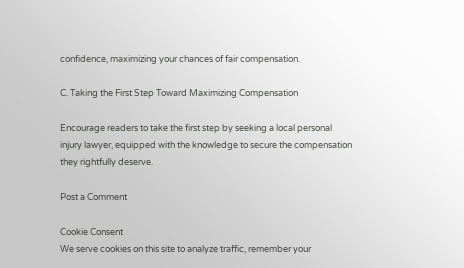confidence, maximizing your chances of fair compensation.

C. Taking the First Step Toward Maximizing Compensation

Encourage readers to take the first step by seeking a local personal injury lawyer, equipped with the knowledge to secure the compensation they rightfully deserve.

Post a Comment

Cookie Consent
We serve cookies on this site to analyze traffic, remember your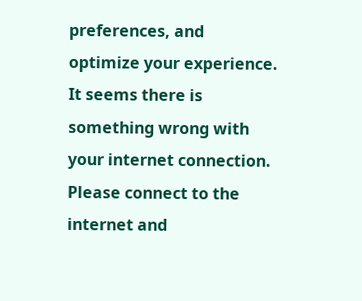preferences, and optimize your experience.
It seems there is something wrong with your internet connection. Please connect to the internet and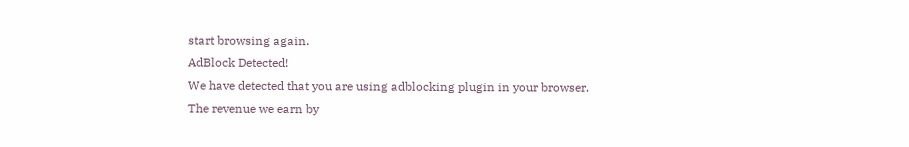start browsing again.
AdBlock Detected!
We have detected that you are using adblocking plugin in your browser.
The revenue we earn by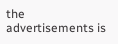the advertisements is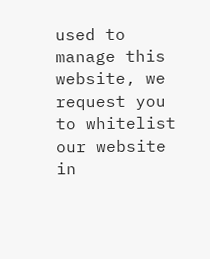used to manage this website, we request you to whitelist our website in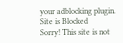your adblocking plugin.
Site is Blocked
Sorry! This site is not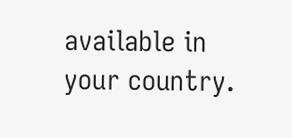available in your country.